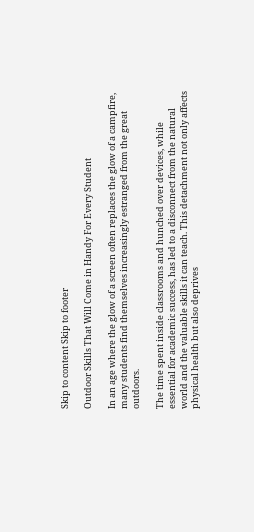Skip to content Skip to footer

Outdoor Skills That Will Come in Handy For Every Student

In an age where the glow of a screen often replaces the glow of a campfire, many students find themselves increasingly estranged from the great outdoors.

The time spent inside classrooms and hunched over devices, while essential for academic success, has led to a disconnect from the natural world and the valuable skills it can teach. This detachment not only affects physical health but also deprives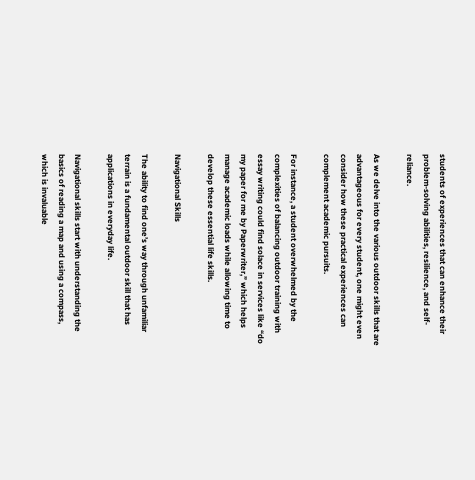students of experiences that can enhance their problem-solving abilities, resilience, and self-reliance.

As we delve into the various outdoor skills that are advantageous for every student, one might even consider how these practical experiences can complement academic pursuits.

For instance, a student overwhelmed by the complexities of balancing outdoor training with essay writing could find solace in services like “do my paper for me by Paperwriter,” which helps manage academic loads while allowing time to develop these essential life skills.

Navigational Skills

The ability to find one’s way through unfamiliar terrain is a fundamental outdoor skill that has applications in everyday life.

Navigational skills start with understanding the basics of reading a map and using a compass, which is invaluable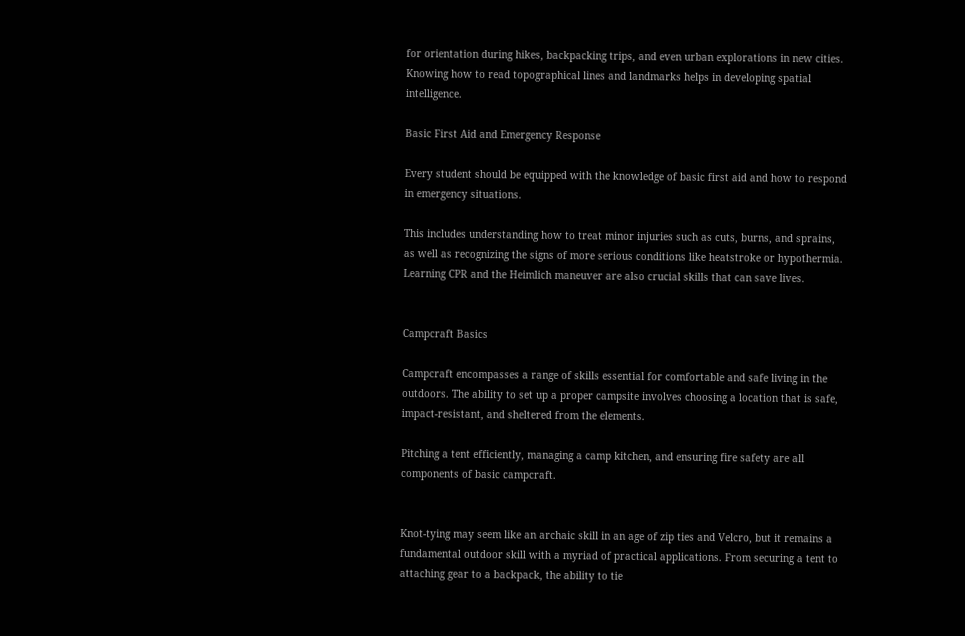for orientation during hikes, backpacking trips, and even urban explorations in new cities. Knowing how to read topographical lines and landmarks helps in developing spatial intelligence.

Basic First Aid and Emergency Response

Every student should be equipped with the knowledge of basic first aid and how to respond in emergency situations.

This includes understanding how to treat minor injuries such as cuts, burns, and sprains, as well as recognizing the signs of more serious conditions like heatstroke or hypothermia. Learning CPR and the Heimlich maneuver are also crucial skills that can save lives.


Campcraft Basics

Campcraft encompasses a range of skills essential for comfortable and safe living in the outdoors. The ability to set up a proper campsite involves choosing a location that is safe, impact-resistant, and sheltered from the elements.

Pitching a tent efficiently, managing a camp kitchen, and ensuring fire safety are all components of basic campcraft.


Knot-tying may seem like an archaic skill in an age of zip ties and Velcro, but it remains a fundamental outdoor skill with a myriad of practical applications. From securing a tent to attaching gear to a backpack, the ability to tie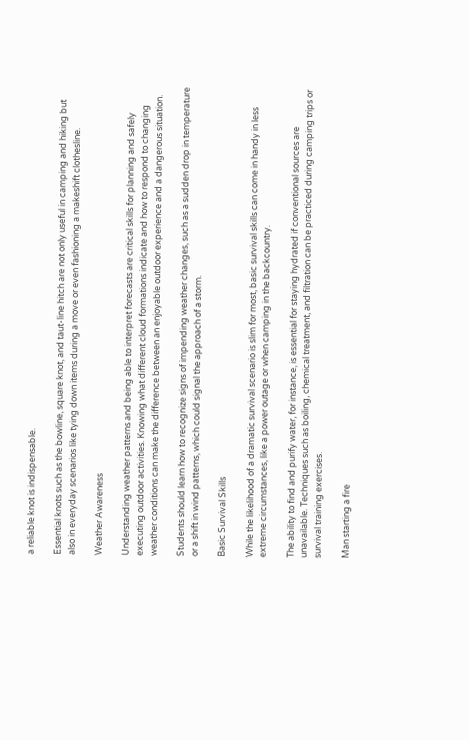a reliable knot is indispensable.

Essential knots such as the bowline, square knot, and taut-line hitch are not only useful in camping and hiking but also in everyday scenarios like tying down items during a move or even fashioning a makeshift clothesline.

Weather Awareness

Understanding weather patterns and being able to interpret forecasts are critical skills for planning and safely executing outdoor activities. Knowing what different cloud formations indicate and how to respond to changing weather conditions can make the difference between an enjoyable outdoor experience and a dangerous situation.

Students should learn how to recognize signs of impending weather changes, such as a sudden drop in temperature or a shift in wind patterns, which could signal the approach of a storm.

Basic Survival Skills

While the likelihood of a dramatic survival scenario is slim for most, basic survival skills can come in handy in less extreme circumstances, like a power outage or when camping in the backcountry.

The ability to find and purify water, for instance, is essential for staying hydrated if conventional sources are unavailable. Techniques such as boiling, chemical treatment, and filtration can be practiced during camping trips or survival training exercises.

Man starting a fire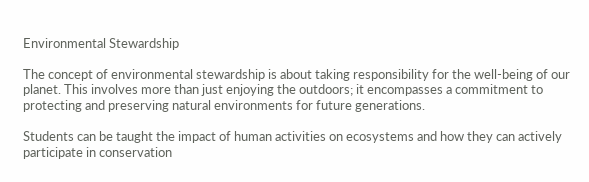Environmental Stewardship

The concept of environmental stewardship is about taking responsibility for the well-being of our planet. This involves more than just enjoying the outdoors; it encompasses a commitment to protecting and preserving natural environments for future generations.

Students can be taught the impact of human activities on ecosystems and how they can actively participate in conservation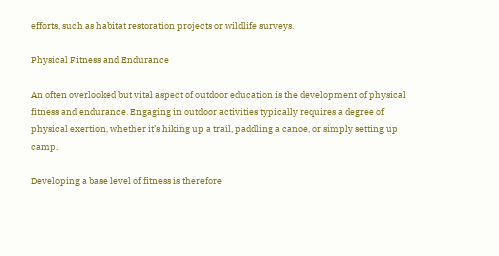efforts, such as habitat restoration projects or wildlife surveys.

Physical Fitness and Endurance

An often overlooked but vital aspect of outdoor education is the development of physical fitness and endurance. Engaging in outdoor activities typically requires a degree of physical exertion, whether it’s hiking up a trail, paddling a canoe, or simply setting up camp.

Developing a base level of fitness is therefore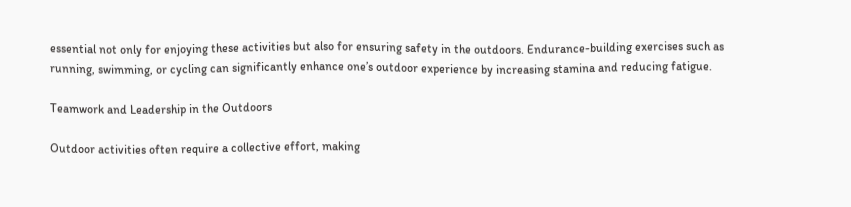essential not only for enjoying these activities but also for ensuring safety in the outdoors. Endurance-building exercises such as running, swimming, or cycling can significantly enhance one’s outdoor experience by increasing stamina and reducing fatigue.

Teamwork and Leadership in the Outdoors

Outdoor activities often require a collective effort, making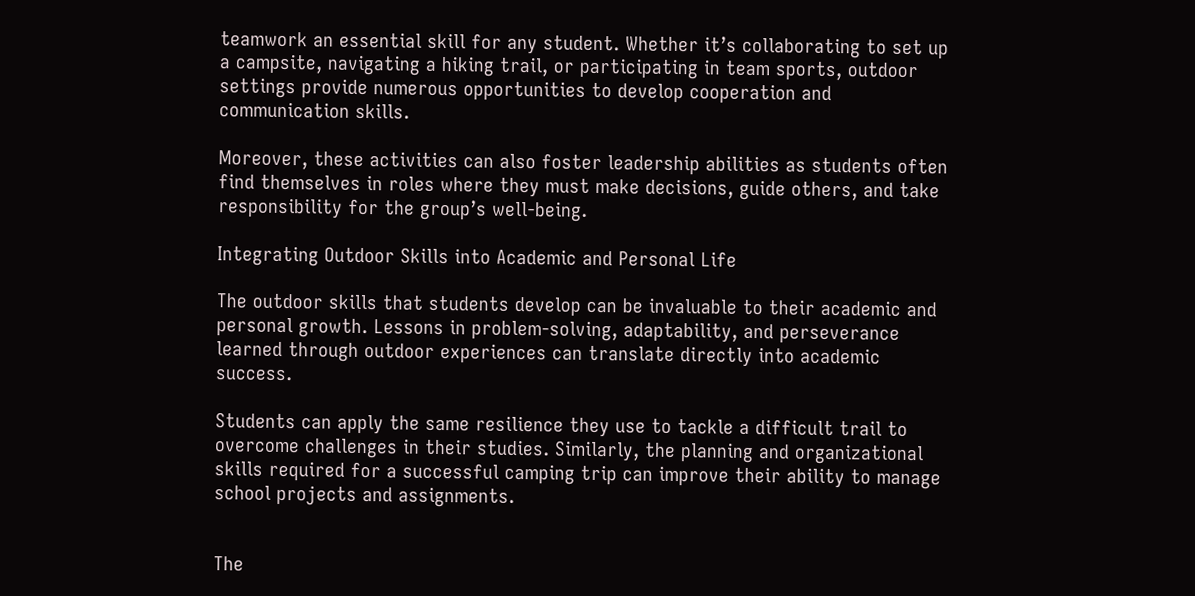teamwork an essential skill for any student. Whether it’s collaborating to set up a campsite, navigating a hiking trail, or participating in team sports, outdoor settings provide numerous opportunities to develop cooperation and communication skills.

Moreover, these activities can also foster leadership abilities as students often find themselves in roles where they must make decisions, guide others, and take responsibility for the group’s well-being.

Integrating Outdoor Skills into Academic and Personal Life

The outdoor skills that students develop can be invaluable to their academic and personal growth. Lessons in problem-solving, adaptability, and perseverance learned through outdoor experiences can translate directly into academic success.

Students can apply the same resilience they use to tackle a difficult trail to overcome challenges in their studies. Similarly, the planning and organizational skills required for a successful camping trip can improve their ability to manage school projects and assignments.


The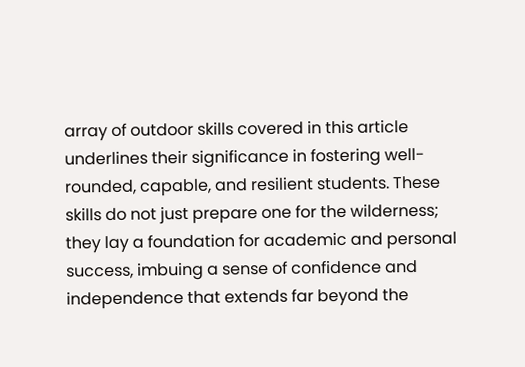array of outdoor skills covered in this article underlines their significance in fostering well-rounded, capable, and resilient students. These skills do not just prepare one for the wilderness; they lay a foundation for academic and personal success, imbuing a sense of confidence and independence that extends far beyond the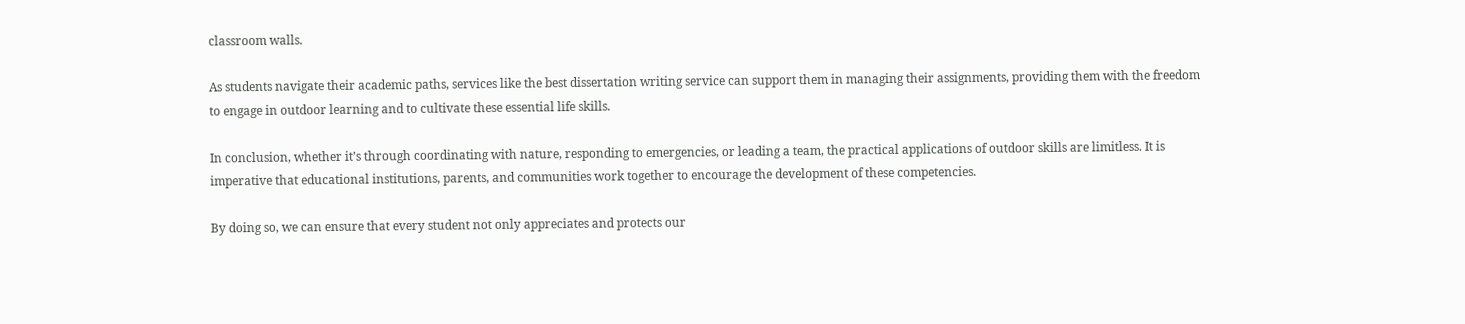classroom walls.

As students navigate their academic paths, services like the best dissertation writing service can support them in managing their assignments, providing them with the freedom to engage in outdoor learning and to cultivate these essential life skills.

In conclusion, whether it’s through coordinating with nature, responding to emergencies, or leading a team, the practical applications of outdoor skills are limitless. It is imperative that educational institutions, parents, and communities work together to encourage the development of these competencies.

By doing so, we can ensure that every student not only appreciates and protects our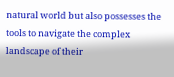natural world but also possesses the tools to navigate the complex landscape of their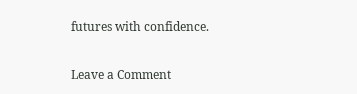futures with confidence.

Leave a Comment